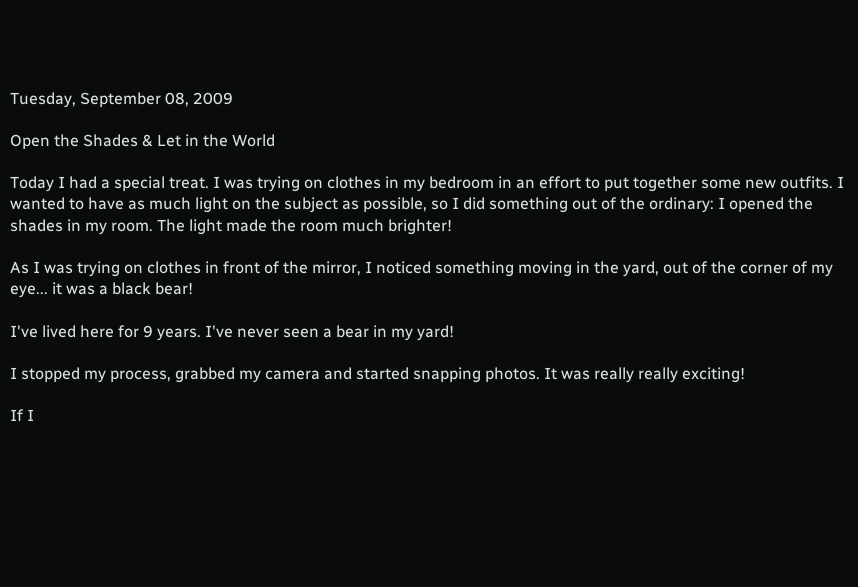Tuesday, September 08, 2009

Open the Shades & Let in the World

Today I had a special treat. I was trying on clothes in my bedroom in an effort to put together some new outfits. I wanted to have as much light on the subject as possible, so I did something out of the ordinary: I opened the shades in my room. The light made the room much brighter!

As I was trying on clothes in front of the mirror, I noticed something moving in the yard, out of the corner of my eye... it was a black bear!

I've lived here for 9 years. I've never seen a bear in my yard!

I stopped my process, grabbed my camera and started snapping photos. It was really really exciting!

If I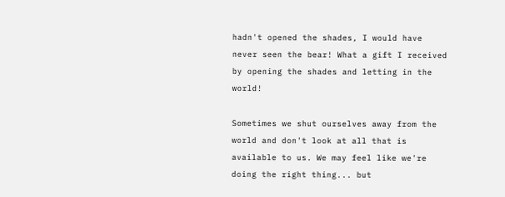hadn't opened the shades, I would have never seen the bear! What a gift I received by opening the shades and letting in the world!

Sometimes we shut ourselves away from the world and don't look at all that is available to us. We may feel like we're doing the right thing... but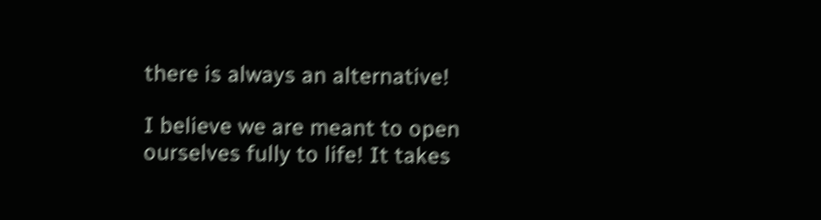there is always an alternative!

I believe we are meant to open ourselves fully to life! It takes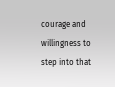courage and willingness to step into that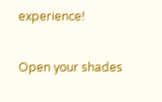experience!

Open your shades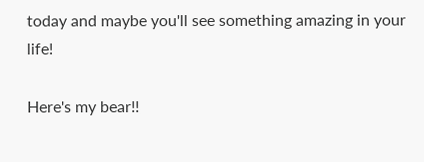today and maybe you'll see something amazing in your life!

Here's my bear!!